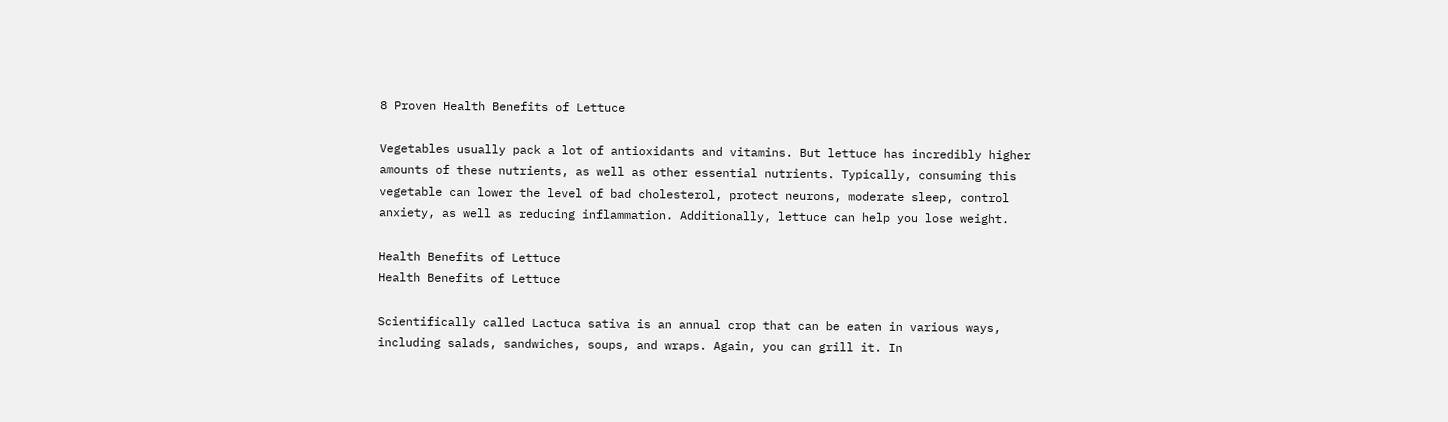8 Proven Health Benefits of Lettuce

Vegetables usually pack a lot of antioxidants and vitamins. But lettuce has incredibly higher amounts of these nutrients, as well as other essential nutrients. Typically, consuming this vegetable can lower the level of bad cholesterol, protect neurons, moderate sleep, control anxiety, as well as reducing inflammation. Additionally, lettuce can help you lose weight.

Health Benefits of Lettuce
Health Benefits of Lettuce

Scientifically called Lactuca sativa is an annual crop that can be eaten in various ways, including salads, sandwiches, soups, and wraps. Again, you can grill it. In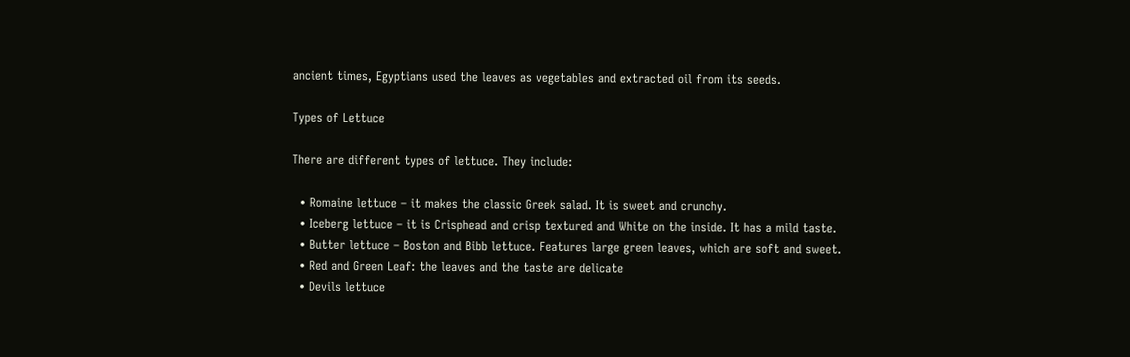ancient times, Egyptians used the leaves as vegetables and extracted oil from its seeds.

Types of Lettuce

There are different types of lettuce. They include:

  • Romaine lettuce – it makes the classic Greek salad. It is sweet and crunchy.
  • Iceberg lettuce – it is Crisphead and crisp textured and White on the inside. It has a mild taste.
  • Butter lettuce – Boston and Bibb lettuce. Features large green leaves, which are soft and sweet.
  • Red and Green Leaf: the leaves and the taste are delicate
  • Devils lettuce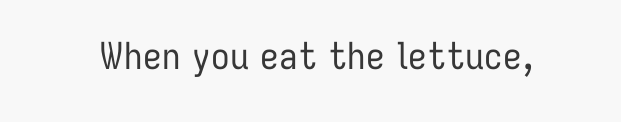When you eat the lettuce,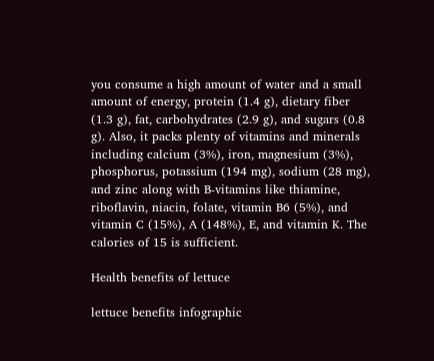you consume a high amount of water and a small amount of energy, protein (1.4 g), dietary fiber (1.3 g), fat, carbohydrates (2.9 g), and sugars (0.8 g). Also, it packs plenty of vitamins and minerals including calcium (3%), iron, magnesium (3%), phosphorus, potassium (194 mg), sodium (28 mg), and zinc along with B-vitamins like thiamine, riboflavin, niacin, folate, vitamin B6 (5%), and vitamin C (15%), A (148%), E, and vitamin K. The calories of 15 is sufficient.

Health benefits of lettuce

lettuce benefits infographic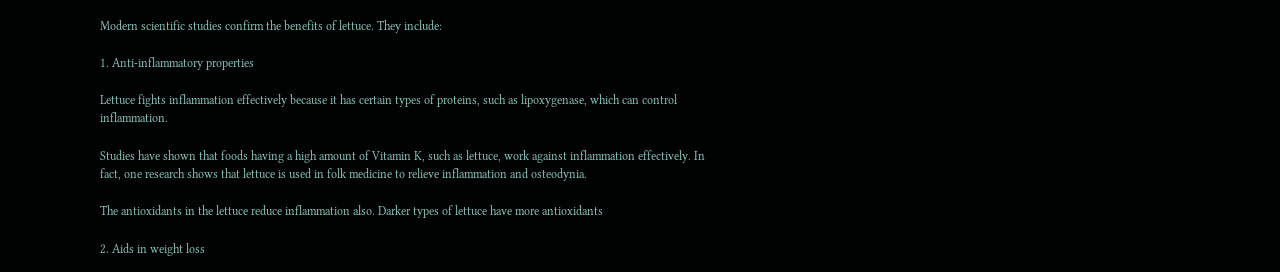Modern scientific studies confirm the benefits of lettuce. They include:

1. Anti-inflammatory properties

Lettuce fights inflammation effectively because it has certain types of proteins, such as lipoxygenase, which can control inflammation.

Studies have shown that foods having a high amount of Vitamin K, such as lettuce, work against inflammation effectively. In fact, one research shows that lettuce is used in folk medicine to relieve inflammation and osteodynia.

The antioxidants in the lettuce reduce inflammation also. Darker types of lettuce have more antioxidants

2. Aids in weight loss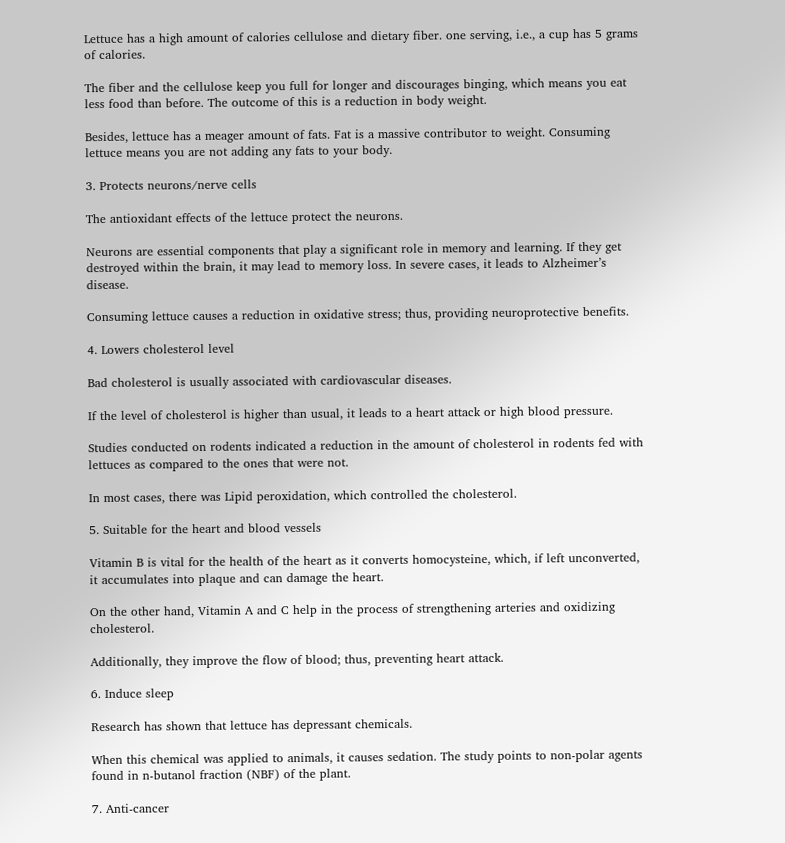Lettuce has a high amount of calories cellulose and dietary fiber. one serving, i.e., a cup has 5 grams of calories.

The fiber and the cellulose keep you full for longer and discourages binging, which means you eat less food than before. The outcome of this is a reduction in body weight.

Besides, lettuce has a meager amount of fats. Fat is a massive contributor to weight. Consuming lettuce means you are not adding any fats to your body.

3. Protects neurons/nerve cells

The antioxidant effects of the lettuce protect the neurons.

Neurons are essential components that play a significant role in memory and learning. If they get destroyed within the brain, it may lead to memory loss. In severe cases, it leads to Alzheimer’s disease.

Consuming lettuce causes a reduction in oxidative stress; thus, providing neuroprotective benefits.

4. Lowers cholesterol level

Bad cholesterol is usually associated with cardiovascular diseases.

If the level of cholesterol is higher than usual, it leads to a heart attack or high blood pressure.

Studies conducted on rodents indicated a reduction in the amount of cholesterol in rodents fed with lettuces as compared to the ones that were not.

In most cases, there was Lipid peroxidation, which controlled the cholesterol.

5. Suitable for the heart and blood vessels

Vitamin B is vital for the health of the heart as it converts homocysteine, which, if left unconverted, it accumulates into plaque and can damage the heart.

On the other hand, Vitamin A and C help in the process of strengthening arteries and oxidizing cholesterol.

Additionally, they improve the flow of blood; thus, preventing heart attack.

6. Induce sleep

Research has shown that lettuce has depressant chemicals.

When this chemical was applied to animals, it causes sedation. The study points to non-polar agents found in n-butanol fraction (NBF) of the plant.

7. Anti-cancer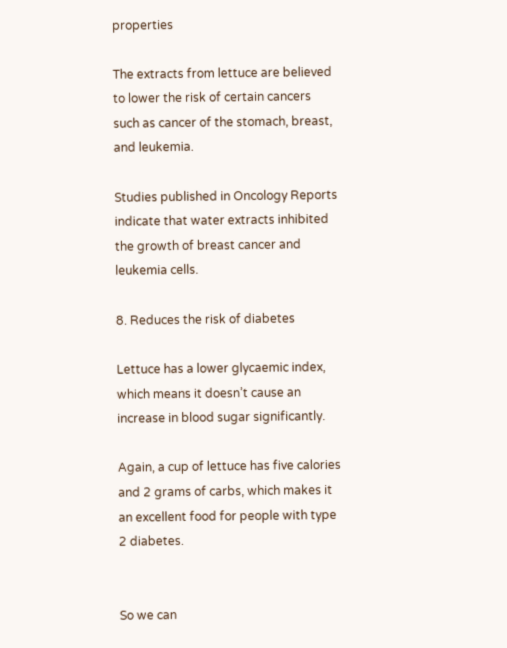properties

The extracts from lettuce are believed to lower the risk of certain cancers such as cancer of the stomach, breast, and leukemia.

Studies published in Oncology Reports indicate that water extracts inhibited the growth of breast cancer and leukemia cells.

8. Reduces the risk of diabetes

Lettuce has a lower glycaemic index, which means it doesn’t cause an increase in blood sugar significantly.

Again, a cup of lettuce has five calories and 2 grams of carbs, which makes it an excellent food for people with type 2 diabetes.


So we can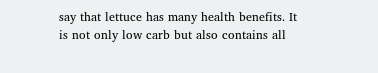say that lettuce has many health benefits. It is not only low carb but also contains all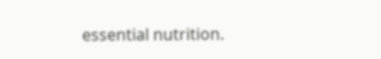essential nutrition.